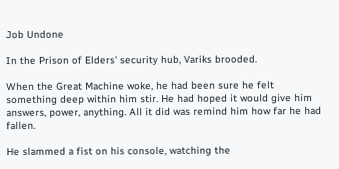Job Undone

In the Prison of Elders' security hub, Variks brooded.

When the Great Machine woke, he had been sure he felt something deep within him stir. He had hoped it would give him answers, power, anything. All it did was remind him how far he had fallen.

He slammed a fist on his console, watching the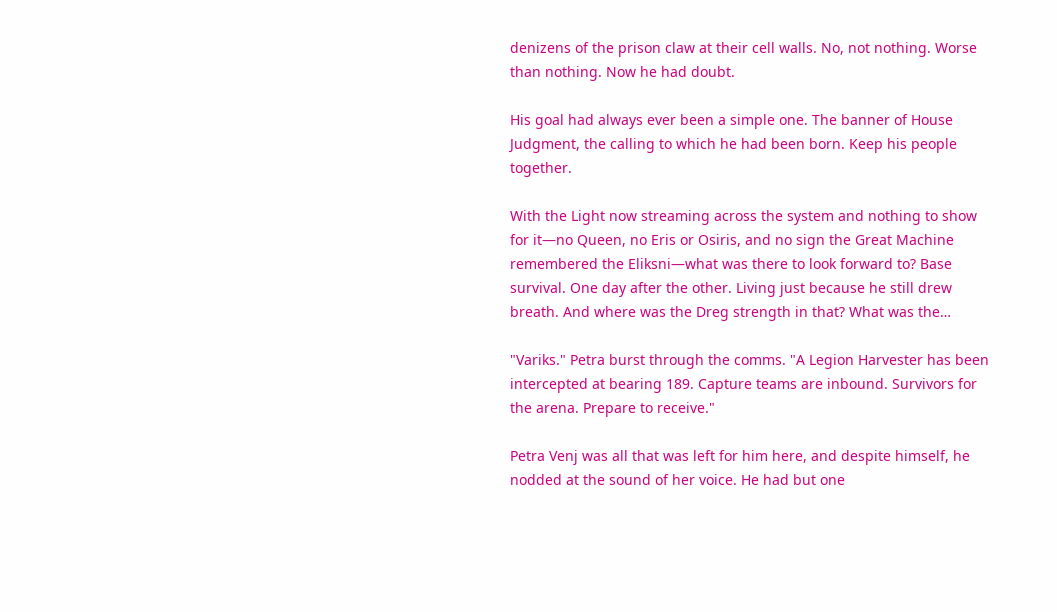denizens of the prison claw at their cell walls. No, not nothing. Worse than nothing. Now he had doubt.

His goal had always ever been a simple one. The banner of House Judgment, the calling to which he had been born. Keep his people together.

With the Light now streaming across the system and nothing to show for it—no Queen, no Eris or Osiris, and no sign the Great Machine remembered the Eliksni—what was there to look forward to? Base survival. One day after the other. Living just because he still drew breath. And where was the Dreg strength in that? What was the…

"Variks." Petra burst through the comms. "A Legion Harvester has been intercepted at bearing 189. Capture teams are inbound. Survivors for the arena. Prepare to receive."

Petra Venj was all that was left for him here, and despite himself, he nodded at the sound of her voice. He had but one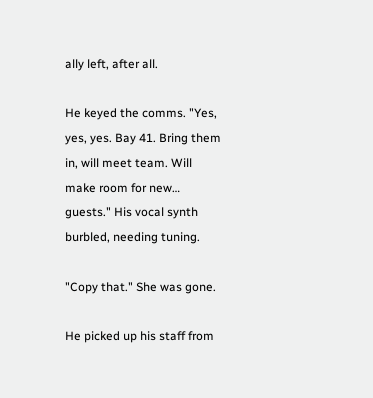ally left, after all.

He keyed the comms. "Yes, yes, yes. Bay 41. Bring them in, will meet team. Will make room for new… guests." His vocal synth burbled, needing tuning.

"Copy that." She was gone.

He picked up his staff from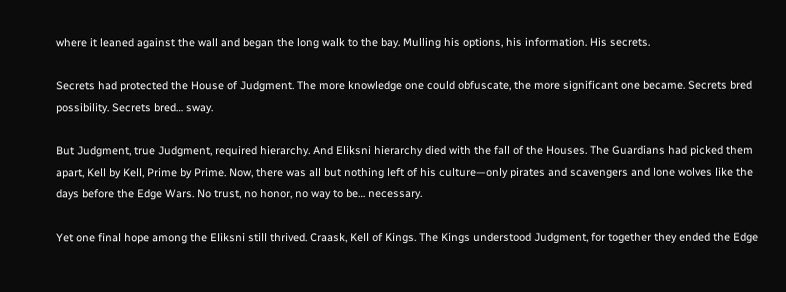where it leaned against the wall and began the long walk to the bay. Mulling his options, his information. His secrets.

Secrets had protected the House of Judgment. The more knowledge one could obfuscate, the more significant one became. Secrets bred possibility. Secrets bred… sway.

But Judgment, true Judgment, required hierarchy. And Eliksni hierarchy died with the fall of the Houses. The Guardians had picked them apart, Kell by Kell, Prime by Prime. Now, there was all but nothing left of his culture—only pirates and scavengers and lone wolves like the days before the Edge Wars. No trust, no honor, no way to be… necessary.

Yet one final hope among the Eliksni still thrived. Craask, Kell of Kings. The Kings understood Judgment, for together they ended the Edge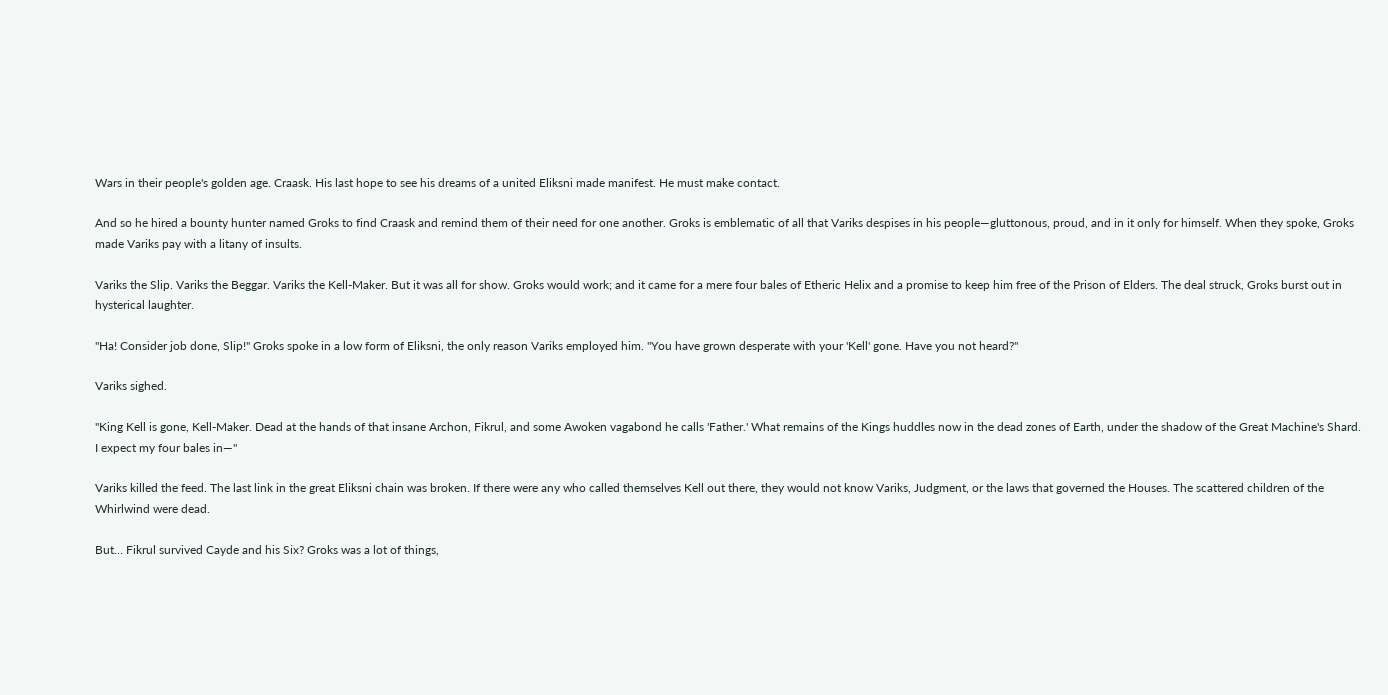Wars in their people's golden age. Craask. His last hope to see his dreams of a united Eliksni made manifest. He must make contact.

And so he hired a bounty hunter named Groks to find Craask and remind them of their need for one another. Groks is emblematic of all that Variks despises in his people—gluttonous, proud, and in it only for himself. When they spoke, Groks made Variks pay with a litany of insults.

Variks the Slip. Variks the Beggar. Variks the Kell-Maker. But it was all for show. Groks would work; and it came for a mere four bales of Etheric Helix and a promise to keep him free of the Prison of Elders. The deal struck, Groks burst out in hysterical laughter.

"Ha! Consider job done, Slip!" Groks spoke in a low form of Eliksni, the only reason Variks employed him. "You have grown desperate with your 'Kell' gone. Have you not heard?"

Variks sighed.

"King Kell is gone, Kell-Maker. Dead at the hands of that insane Archon, Fikrul, and some Awoken vagabond he calls 'Father.' What remains of the Kings huddles now in the dead zones of Earth, under the shadow of the Great Machine's Shard. I expect my four bales in—"

Variks killed the feed. The last link in the great Eliksni chain was broken. If there were any who called themselves Kell out there, they would not know Variks, Judgment, or the laws that governed the Houses. The scattered children of the Whirlwind were dead.

But… Fikrul survived Cayde and his Six? Groks was a lot of things,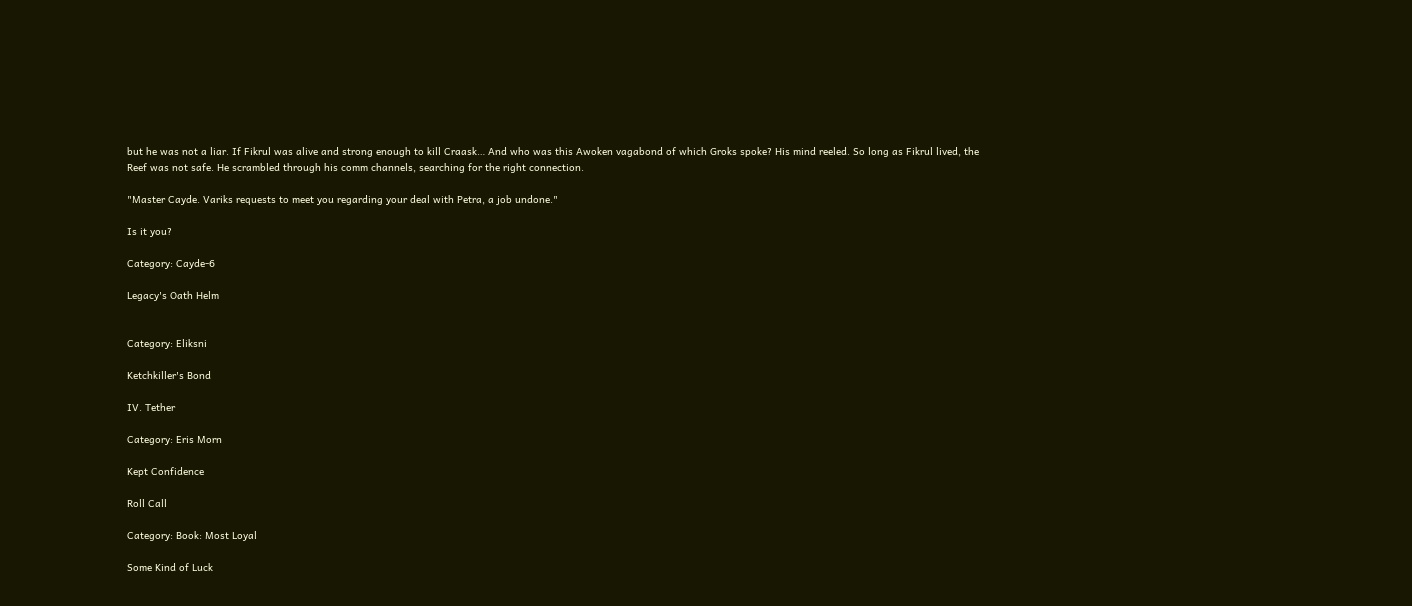but he was not a liar. If Fikrul was alive and strong enough to kill Craask… And who was this Awoken vagabond of which Groks spoke? His mind reeled. So long as Fikrul lived, the Reef was not safe. He scrambled through his comm channels, searching for the right connection.

"Master Cayde. Variks requests to meet you regarding your deal with Petra, a job undone."

Is it you?

Category: Cayde-6

Legacy's Oath Helm


Category: Eliksni

Ketchkiller's Bond

IV. Tether

Category: Eris Morn

Kept Confidence

Roll Call

Category: Book: Most Loyal

Some Kind of Luck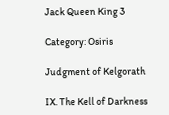Jack Queen King 3

Category: Osiris

Judgment of Kelgorath

IX. The Kell of Darkness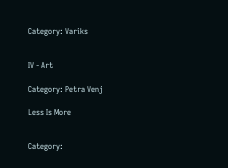Category: Variks


IV - Art

Category: Petra Venj

Less Is More


Category: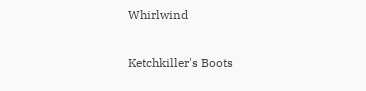Whirlwind

Ketchkiller's Boots